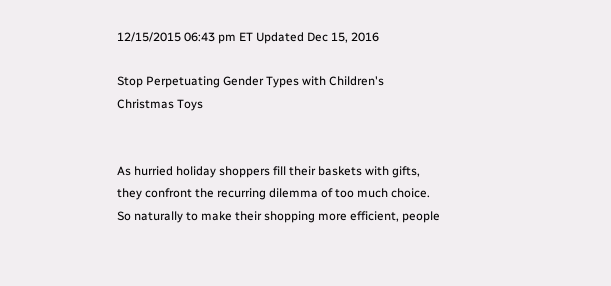12/15/2015 06:43 pm ET Updated Dec 15, 2016

Stop Perpetuating Gender Types with Children's Christmas Toys


As hurried holiday shoppers fill their baskets with gifts, they confront the recurring dilemma of too much choice. So naturally to make their shopping more efficient, people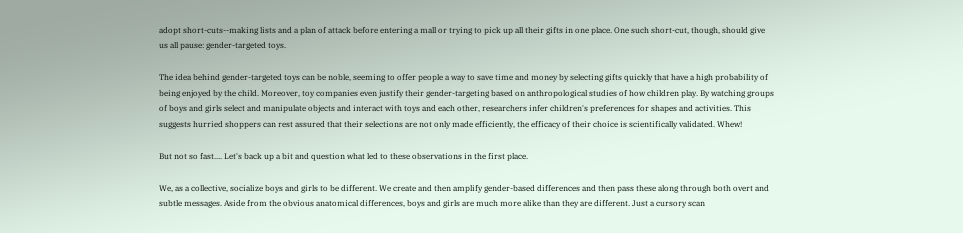adopt short-cuts--making lists and a plan of attack before entering a mall or trying to pick up all their gifts in one place. One such short-cut, though, should give us all pause: gender-targeted toys.

The idea behind gender-targeted toys can be noble, seeming to offer people a way to save time and money by selecting gifts quickly that have a high probability of being enjoyed by the child. Moreover, toy companies even justify their gender-targeting based on anthropological studies of how children play. By watching groups of boys and girls select and manipulate objects and interact with toys and each other, researchers infer children's preferences for shapes and activities. This suggests hurried shoppers can rest assured that their selections are not only made efficiently, the efficacy of their choice is scientifically validated. Whew!

But not so fast.... Let's back up a bit and question what led to these observations in the first place.

We, as a collective, socialize boys and girls to be different. We create and then amplify gender-based differences and then pass these along through both overt and subtle messages. Aside from the obvious anatomical differences, boys and girls are much more alike than they are different. Just a cursory scan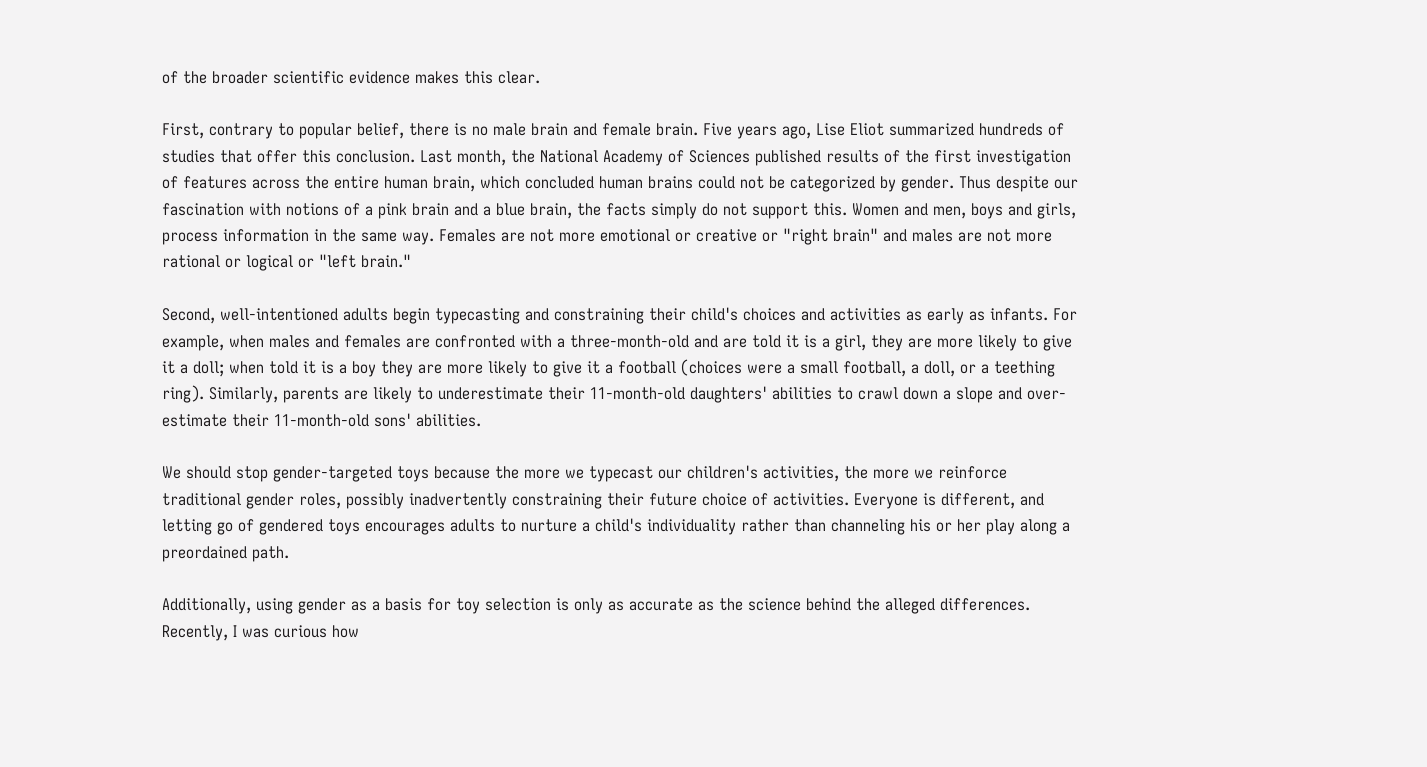of the broader scientific evidence makes this clear.

First, contrary to popular belief, there is no male brain and female brain. Five years ago, Lise Eliot summarized hundreds of studies that offer this conclusion. Last month, the National Academy of Sciences published results of the first investigation of features across the entire human brain, which concluded human brains could not be categorized by gender. Thus despite our fascination with notions of a pink brain and a blue brain, the facts simply do not support this. Women and men, boys and girls, process information in the same way. Females are not more emotional or creative or "right brain" and males are not more rational or logical or "left brain."

Second, well-intentioned adults begin typecasting and constraining their child's choices and activities as early as infants. For example, when males and females are confronted with a three-month-old and are told it is a girl, they are more likely to give it a doll; when told it is a boy they are more likely to give it a football (choices were a small football, a doll, or a teething ring). Similarly, parents are likely to underestimate their 11-month-old daughters' abilities to crawl down a slope and over-estimate their 11-month-old sons' abilities.

We should stop gender-targeted toys because the more we typecast our children's activities, the more we reinforce traditional gender roles, possibly inadvertently constraining their future choice of activities. Everyone is different, and letting go of gendered toys encourages adults to nurture a child's individuality rather than channeling his or her play along a preordained path.

Additionally, using gender as a basis for toy selection is only as accurate as the science behind the alleged differences. Recently, I was curious how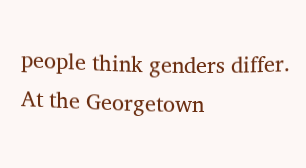people think genders differ. At the Georgetown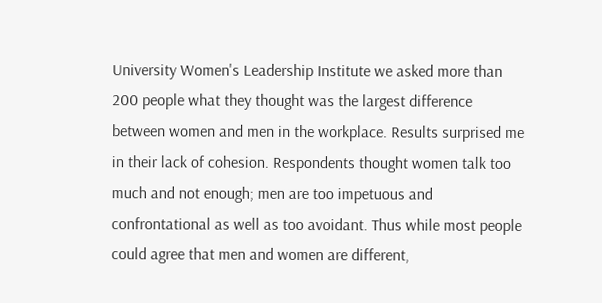University Women's Leadership Institute we asked more than 200 people what they thought was the largest difference between women and men in the workplace. Results surprised me in their lack of cohesion. Respondents thought women talk too much and not enough; men are too impetuous and confrontational as well as too avoidant. Thus while most people could agree that men and women are different,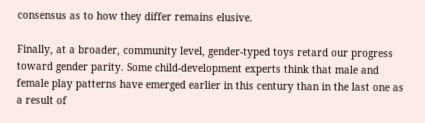consensus as to how they differ remains elusive.

Finally, at a broader, community level, gender-typed toys retard our progress toward gender parity. Some child-development experts think that male and female play patterns have emerged earlier in this century than in the last one as a result of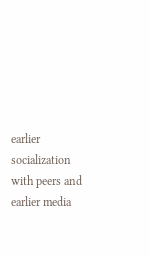earlier socialization with peers and earlier media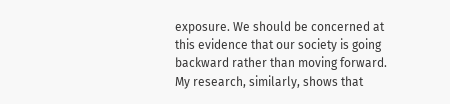exposure. We should be concerned at this evidence that our society is going backward rather than moving forward. My research, similarly, shows that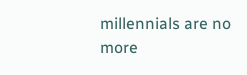millennials are no more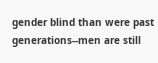gender blind than were past generations--men are still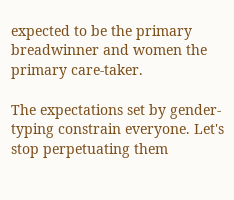expected to be the primary breadwinner and women the primary care-taker.

The expectations set by gender-typing constrain everyone. Let's stop perpetuating them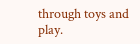through toys and play.